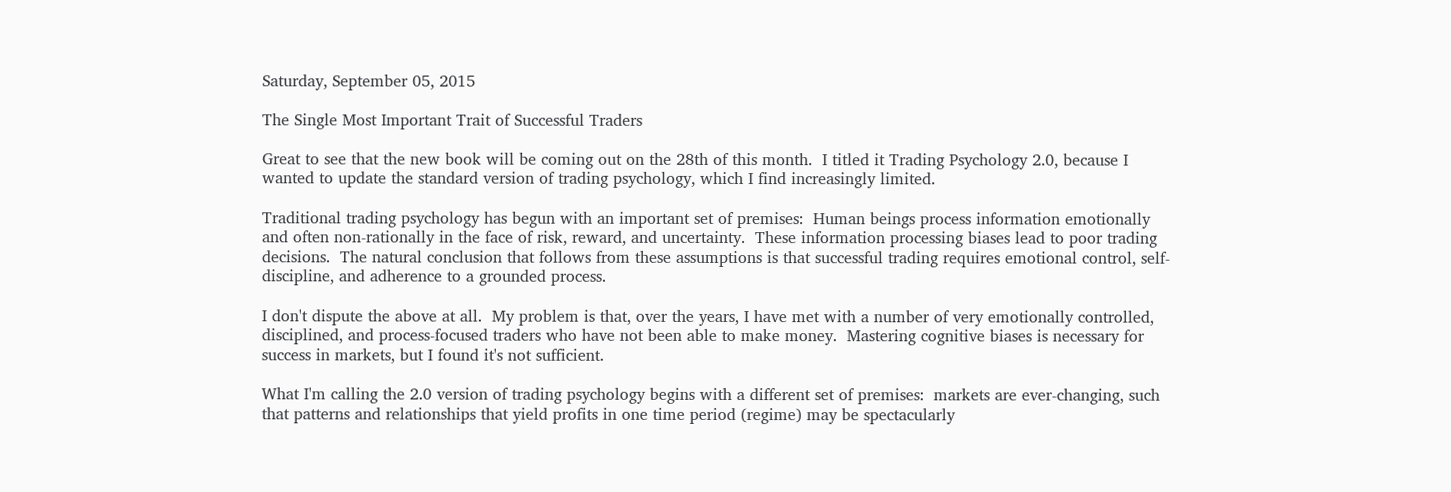Saturday, September 05, 2015

The Single Most Important Trait of Successful Traders

Great to see that the new book will be coming out on the 28th of this month.  I titled it Trading Psychology 2.0, because I wanted to update the standard version of trading psychology, which I find increasingly limited.

Traditional trading psychology has begun with an important set of premises:  Human beings process information emotionally and often non-rationally in the face of risk, reward, and uncertainty.  These information processing biases lead to poor trading decisions.  The natural conclusion that follows from these assumptions is that successful trading requires emotional control, self-discipline, and adherence to a grounded process.

I don't dispute the above at all.  My problem is that, over the years, I have met with a number of very emotionally controlled, disciplined, and process-focused traders who have not been able to make money.  Mastering cognitive biases is necessary for success in markets, but I found it's not sufficient.

What I'm calling the 2.0 version of trading psychology begins with a different set of premises:  markets are ever-changing, such that patterns and relationships that yield profits in one time period (regime) may be spectacularly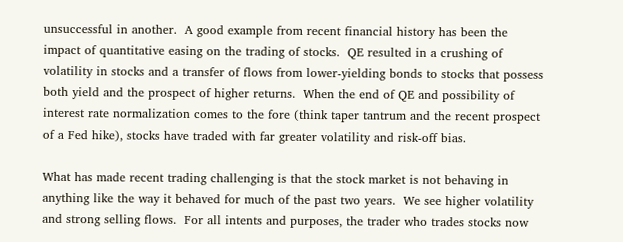unsuccessful in another.  A good example from recent financial history has been the impact of quantitative easing on the trading of stocks.  QE resulted in a crushing of volatility in stocks and a transfer of flows from lower-yielding bonds to stocks that possess both yield and the prospect of higher returns.  When the end of QE and possibility of interest rate normalization comes to the fore (think taper tantrum and the recent prospect of a Fed hike), stocks have traded with far greater volatility and risk-off bias.

What has made recent trading challenging is that the stock market is not behaving in anything like the way it behaved for much of the past two years.  We see higher volatility and strong selling flows.  For all intents and purposes, the trader who trades stocks now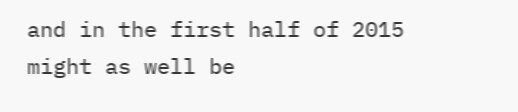and in the first half of 2015 might as well be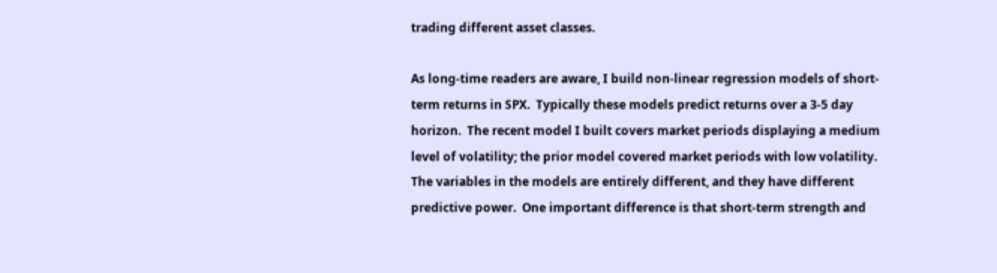trading different asset classes.

As long-time readers are aware, I build non-linear regression models of short-term returns in SPX.  Typically these models predict returns over a 3-5 day horizon.  The recent model I built covers market periods displaying a medium level of volatility; the prior model covered market periods with low volatility.  The variables in the models are entirely different, and they have different predictive power.  One important difference is that short-term strength and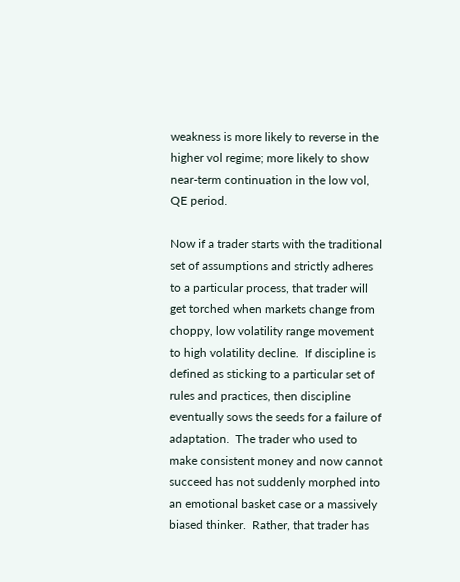weakness is more likely to reverse in the higher vol regime; more likely to show near-term continuation in the low vol, QE period.

Now if a trader starts with the traditional set of assumptions and strictly adheres to a particular process, that trader will get torched when markets change from choppy, low volatility range movement to high volatility decline.  If discipline is defined as sticking to a particular set of rules and practices, then discipline eventually sows the seeds for a failure of adaptation.  The trader who used to make consistent money and now cannot succeed has not suddenly morphed into an emotional basket case or a massively biased thinker.  Rather, that trader has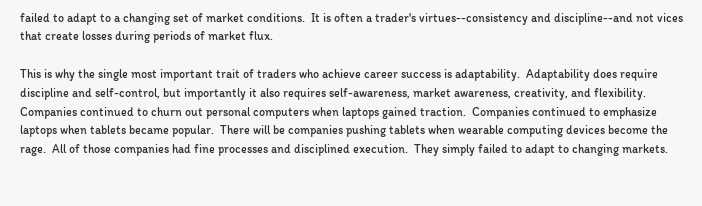failed to adapt to a changing set of market conditions.  It is often a trader's virtues--consistency and discipline--and not vices that create losses during periods of market flux.

This is why the single most important trait of traders who achieve career success is adaptability.  Adaptability does require discipline and self-control, but importantly it also requires self-awareness, market awareness, creativity, and flexibility.  Companies continued to churn out personal computers when laptops gained traction.  Companies continued to emphasize laptops when tablets became popular.  There will be companies pushing tablets when wearable computing devices become the rage.  All of those companies had fine processes and disciplined execution.  They simply failed to adapt to changing markets.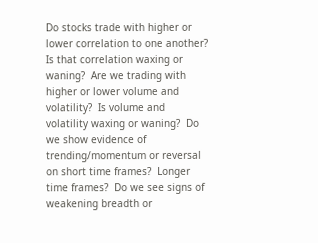Do stocks trade with higher or lower correlation to one another?  Is that correlation waxing or waning?  Are we trading with higher or lower volume and volatility?  Is volume and volatility waxing or waning?  Do we show evidence of trending/momentum or reversal on short time frames?  Longer time frames?  Do we see signs of weakening breadth or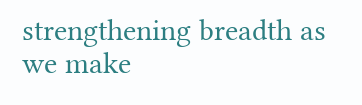strengthening breadth as we make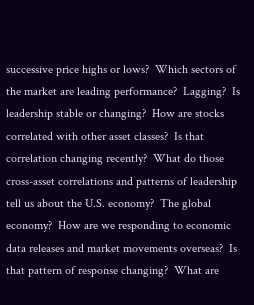successive price highs or lows?  Which sectors of the market are leading performance?  Lagging?  Is leadership stable or changing?  How are stocks correlated with other asset classes?  Is that correlation changing recently?  What do those cross-asset correlations and patterns of leadership tell us about the U.S. economy?  The global economy?  How are we responding to economic data releases and market movements overseas?  Is that pattern of response changing?  What are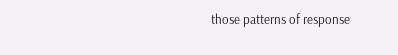those patterns of response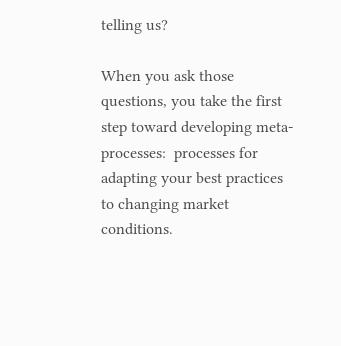telling us?

When you ask those questions, you take the first step toward developing meta-processes:  processes for adapting your best practices to changing market conditions.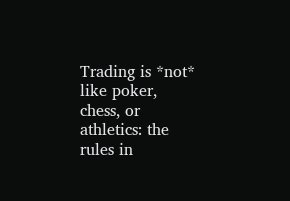Trading is *not* like poker, chess, or athletics: the rules in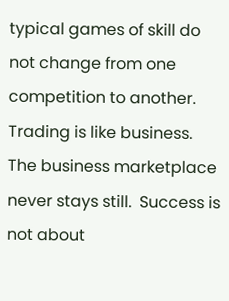typical games of skill do not change from one competition to another.  Trading is like business.  The business marketplace never stays still.  Success is not about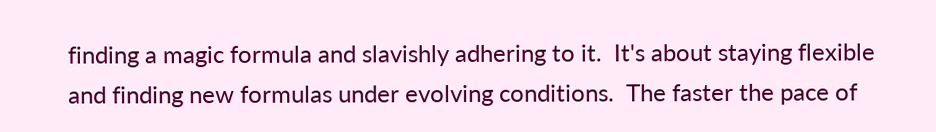finding a magic formula and slavishly adhering to it.  It's about staying flexible and finding new formulas under evolving conditions.  The faster the pace of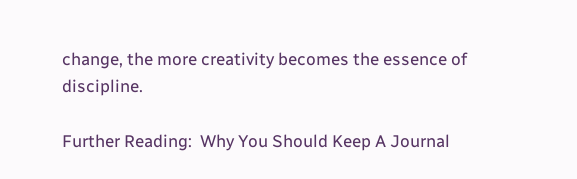change, the more creativity becomes the essence of discipline.

Further Reading:  Why You Should Keep A Journal